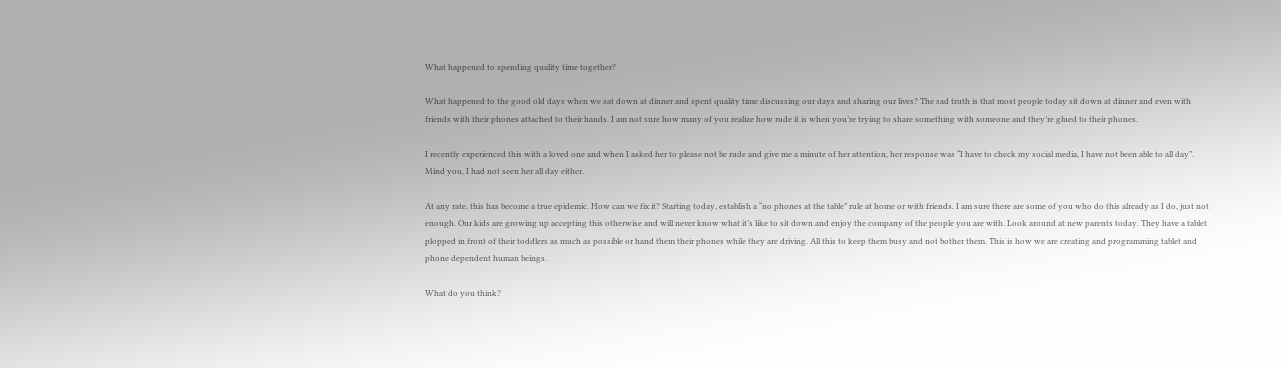What happened to spending quality time together?

What happened to the good old days when we sat down at dinner and spent quality time discussing our days and sharing our lives? The sad truth is that most people today sit down at dinner and even with friends with their phones attached to their hands. I am not sure how many of you realize how rude it is when you’re trying to share something with someone and they’re glued to their phones.

I recently experienced this with a loved one and when I asked her to please not be rude and give me a minute of her attention, her response was “I have to check my social media, I have not been able to all day”. Mind you, I had not seen her all day either.

At any rate, this has become a true epidemic. How can we fix it? Starting today, establish a “no phones at the table” rule at home or with friends. I am sure there are some of you who do this already as I do, just not enough. Our kids are growing up accepting this otherwise and will never know what it’s like to sit down and enjoy the company of the people you are with. Look around at new parents today. They have a tablet plopped in front of their toddlers as much as possible or hand them their phones while they are driving. All this to keep them busy and not bother them. This is how we are creating and programming tablet and phone dependent human beings.

What do you think?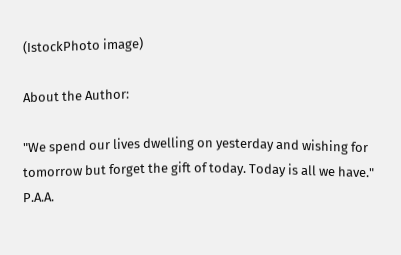(IstockPhoto image)

About the Author:

"We spend our lives dwelling on yesterday and wishing for tomorrow but forget the gift of today. Today is all we have." P.A.A.